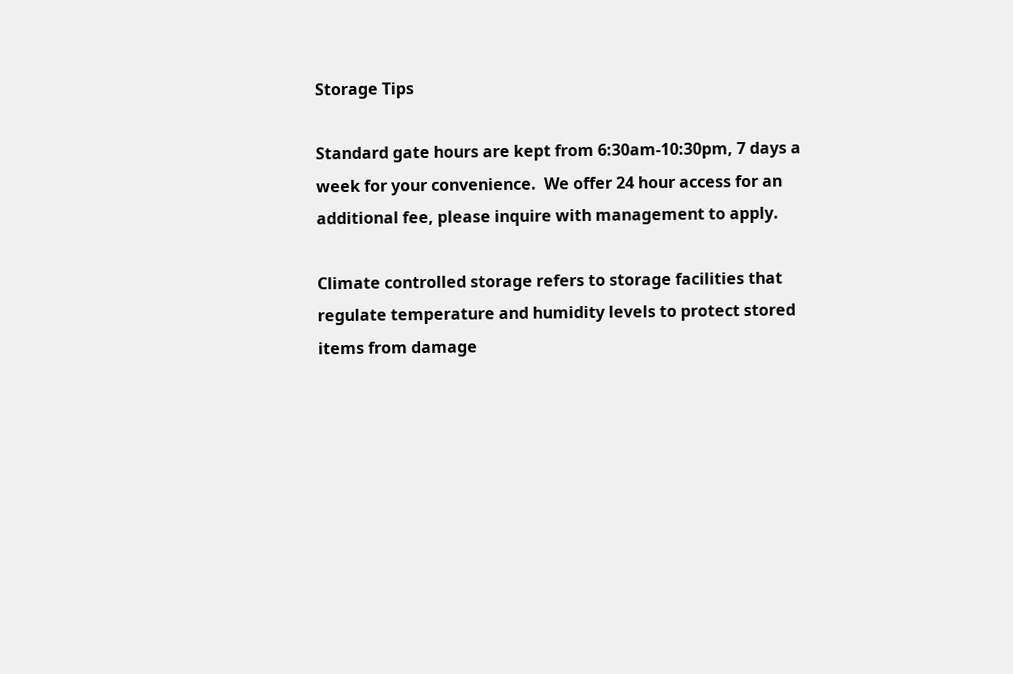Storage Tips

Standard gate hours are kept from 6:30am-10:30pm, 7 days a week for your convenience.  We offer 24 hour access for an additional fee, please inquire with management to apply.

Climate controlled storage refers to storage facilities that regulate temperature and humidity levels to protect stored items from damage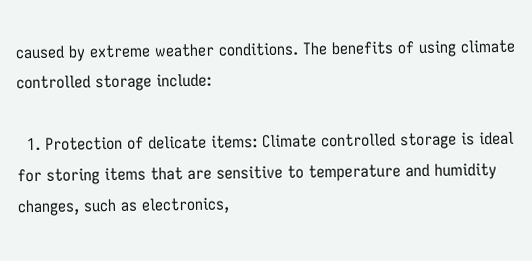caused by extreme weather conditions. The benefits of using climate controlled storage include:

  1. Protection of delicate items: Climate controlled storage is ideal for storing items that are sensitive to temperature and humidity changes, such as electronics,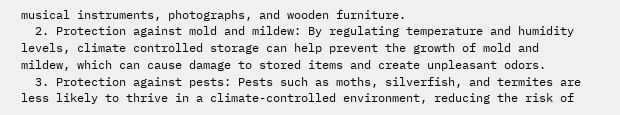musical instruments, photographs, and wooden furniture.
  2. Protection against mold and mildew: By regulating temperature and humidity levels, climate controlled storage can help prevent the growth of mold and mildew, which can cause damage to stored items and create unpleasant odors.
  3. Protection against pests: Pests such as moths, silverfish, and termites are less likely to thrive in a climate-controlled environment, reducing the risk of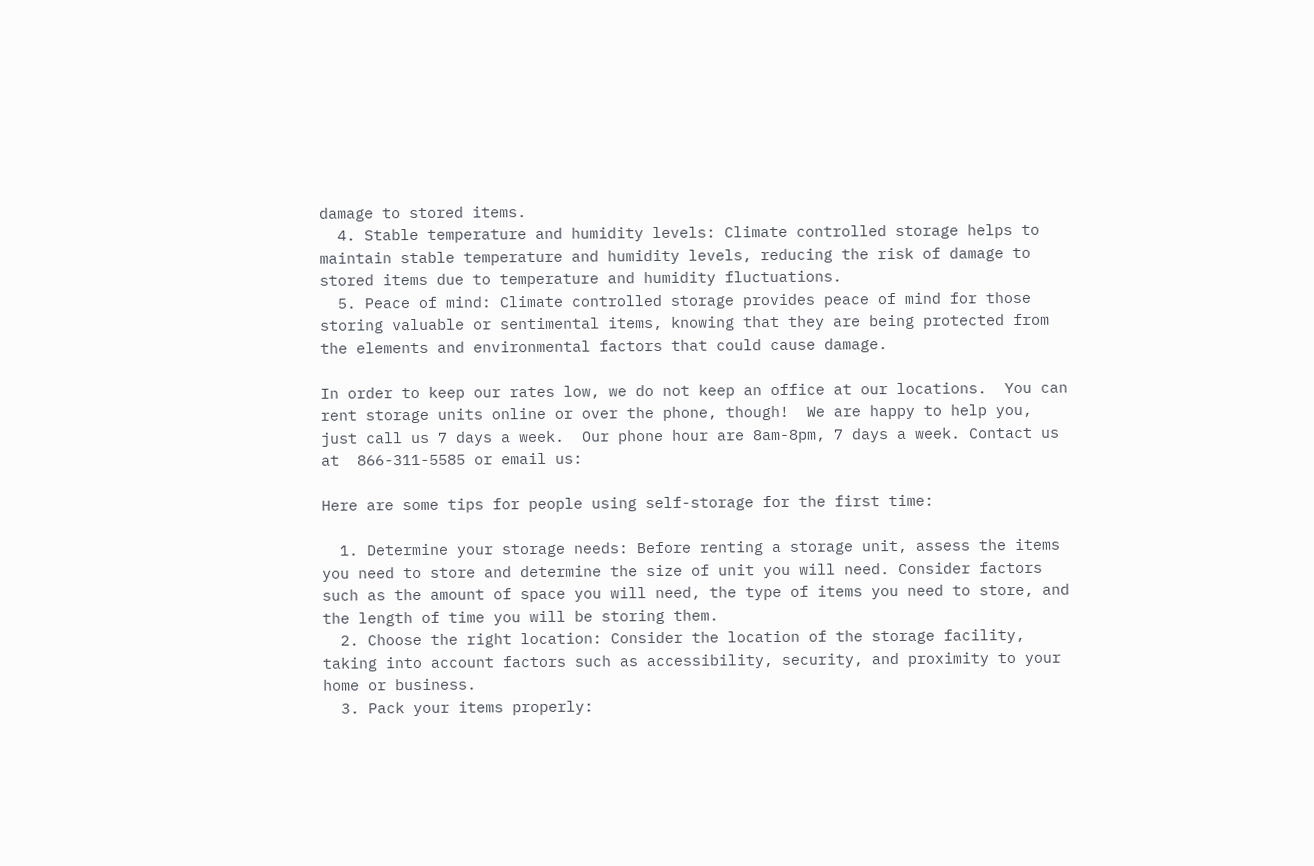damage to stored items.
  4. Stable temperature and humidity levels: Climate controlled storage helps to maintain stable temperature and humidity levels, reducing the risk of damage to stored items due to temperature and humidity fluctuations.
  5. Peace of mind: Climate controlled storage provides peace of mind for those storing valuable or sentimental items, knowing that they are being protected from the elements and environmental factors that could cause damage.

In order to keep our rates low, we do not keep an office at our locations.  You can rent storage units online or over the phone, though!  We are happy to help you, just call us 7 days a week.  Our phone hour are 8am-8pm, 7 days a week. Contact us at  866-311-5585 or email us:

Here are some tips for people using self-storage for the first time:

  1. Determine your storage needs: Before renting a storage unit, assess the items you need to store and determine the size of unit you will need. Consider factors such as the amount of space you will need, the type of items you need to store, and the length of time you will be storing them.
  2. Choose the right location: Consider the location of the storage facility, taking into account factors such as accessibility, security, and proximity to your home or business.
  3. Pack your items properly: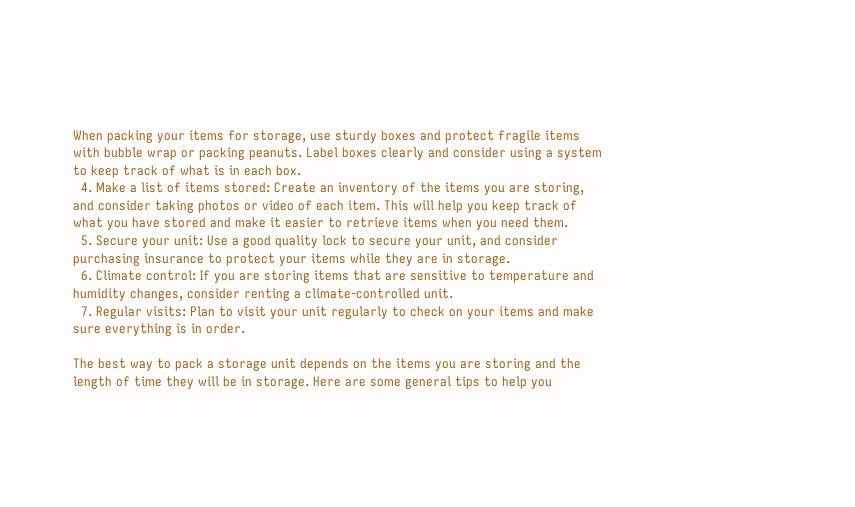When packing your items for storage, use sturdy boxes and protect fragile items with bubble wrap or packing peanuts. Label boxes clearly and consider using a system to keep track of what is in each box.
  4. Make a list of items stored: Create an inventory of the items you are storing, and consider taking photos or video of each item. This will help you keep track of what you have stored and make it easier to retrieve items when you need them.
  5. Secure your unit: Use a good quality lock to secure your unit, and consider purchasing insurance to protect your items while they are in storage.
  6. Climate control: If you are storing items that are sensitive to temperature and humidity changes, consider renting a climate-controlled unit.
  7. Regular visits: Plan to visit your unit regularly to check on your items and make sure everything is in order.

The best way to pack a storage unit depends on the items you are storing and the length of time they will be in storage. Here are some general tips to help you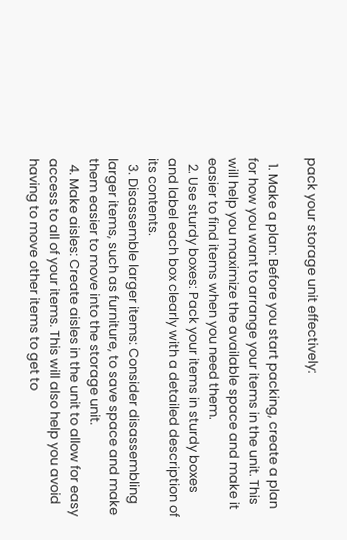pack your storage unit effectively:

  1. Make a plan: Before you start packing, create a plan for how you want to arrange your items in the unit. This will help you maximize the available space and make it easier to find items when you need them.
  2. Use sturdy boxes: Pack your items in sturdy boxes and label each box clearly with a detailed description of its contents.
  3. Disassemble larger items: Consider disassembling larger items, such as furniture, to save space and make them easier to move into the storage unit.
  4. Make aisles: Create aisles in the unit to allow for easy access to all of your items. This will also help you avoid having to move other items to get to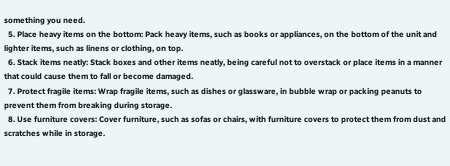something you need.
  5. Place heavy items on the bottom: Pack heavy items, such as books or appliances, on the bottom of the unit and lighter items, such as linens or clothing, on top.
  6. Stack items neatly: Stack boxes and other items neatly, being careful not to overstack or place items in a manner that could cause them to fall or become damaged.
  7. Protect fragile items: Wrap fragile items, such as dishes or glassware, in bubble wrap or packing peanuts to prevent them from breaking during storage.
  8. Use furniture covers: Cover furniture, such as sofas or chairs, with furniture covers to protect them from dust and scratches while in storage.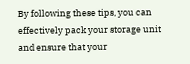By following these tips, you can effectively pack your storage unit and ensure that your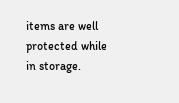items are well protected while in storage.